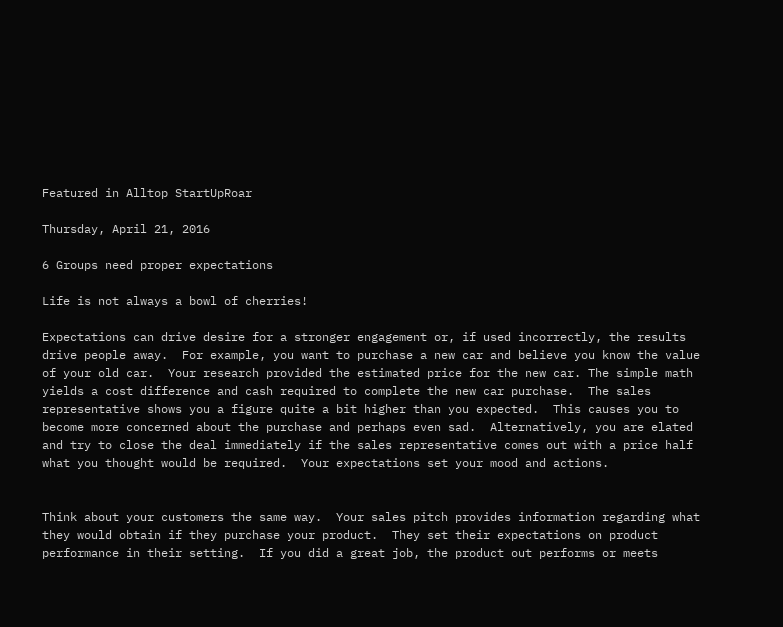Featured in Alltop StartUpRoar

Thursday, April 21, 2016

6 Groups need proper expectations

Life is not always a bowl of cherries!

Expectations can drive desire for a stronger engagement or, if used incorrectly, the results drive people away.  For example, you want to purchase a new car and believe you know the value of your old car.  Your research provided the estimated price for the new car. The simple math yields a cost difference and cash required to complete the new car purchase.  The sales representative shows you a figure quite a bit higher than you expected.  This causes you to become more concerned about the purchase and perhaps even sad.  Alternatively, you are elated and try to close the deal immediately if the sales representative comes out with a price half what you thought would be required.  Your expectations set your mood and actions.


Think about your customers the same way.  Your sales pitch provides information regarding what they would obtain if they purchase your product.  They set their expectations on product performance in their setting.  If you did a great job, the product out performs or meets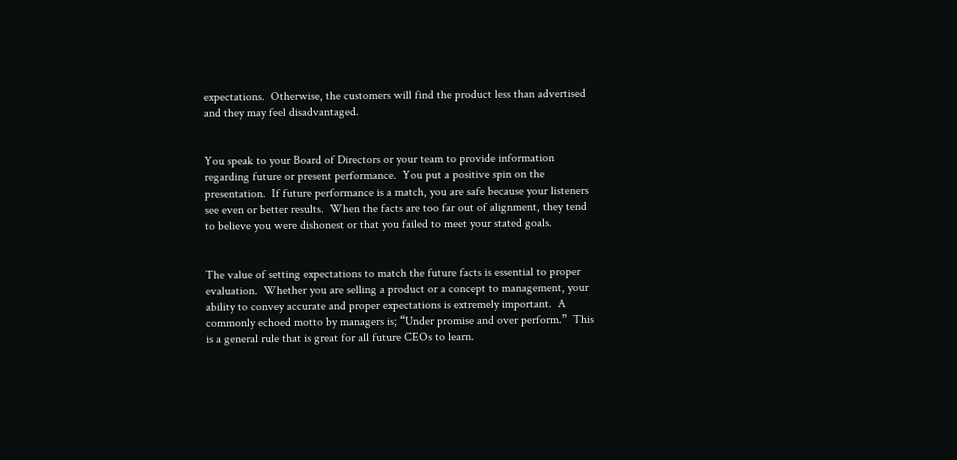expectations.  Otherwise, the customers will find the product less than advertised and they may feel disadvantaged.


You speak to your Board of Directors or your team to provide information regarding future or present performance.  You put a positive spin on the presentation.  If future performance is a match, you are safe because your listeners see even or better results.  When the facts are too far out of alignment, they tend to believe you were dishonest or that you failed to meet your stated goals.


The value of setting expectations to match the future facts is essential to proper evaluation.  Whether you are selling a product or a concept to management, your ability to convey accurate and proper expectations is extremely important.  A commonly echoed motto by managers is; “Under promise and over perform.”  This is a general rule that is great for all future CEOs to learn.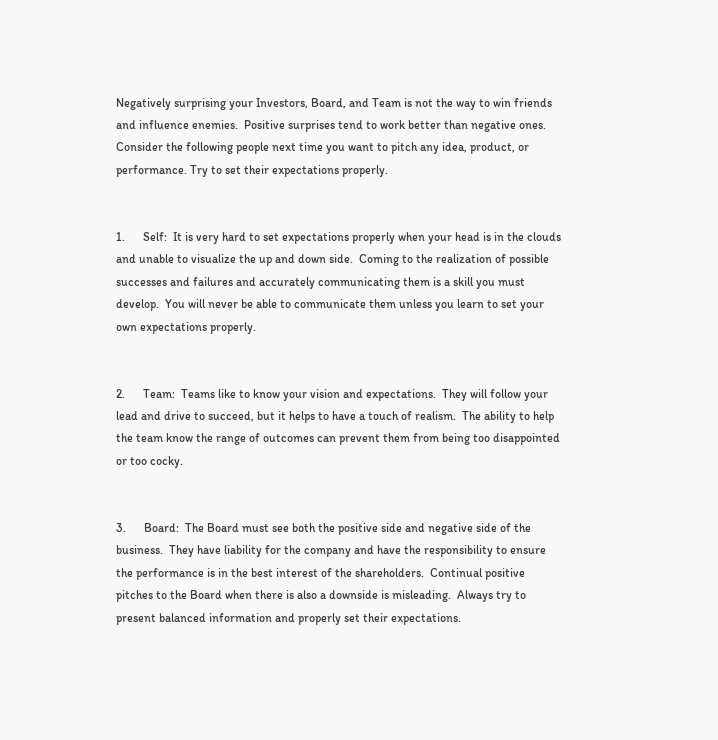Negatively surprising your Investors, Board, and Team is not the way to win friends and influence enemies.  Positive surprises tend to work better than negative ones.  Consider the following people next time you want to pitch any idea, product, or performance. Try to set their expectations properly.


1.      Self:  It is very hard to set expectations properly when your head is in the clouds and unable to visualize the up and down side.  Coming to the realization of possible successes and failures and accurately communicating them is a skill you must develop.  You will never be able to communicate them unless you learn to set your own expectations properly.


2.      Team:  Teams like to know your vision and expectations.  They will follow your lead and drive to succeed, but it helps to have a touch of realism.  The ability to help the team know the range of outcomes can prevent them from being too disappointed or too cocky.


3.      Board:  The Board must see both the positive side and negative side of the business.  They have liability for the company and have the responsibility to ensure the performance is in the best interest of the shareholders.  Continual positive pitches to the Board when there is also a downside is misleading.  Always try to present balanced information and properly set their expectations.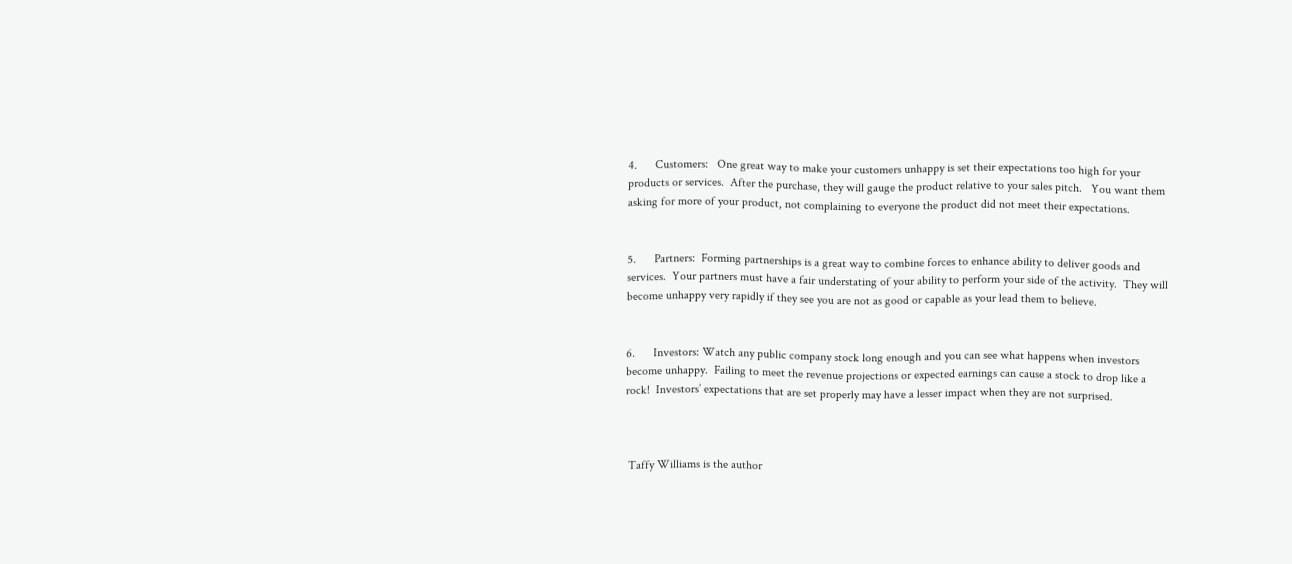4.      Customers:   One great way to make your customers unhappy is set their expectations too high for your products or services.  After the purchase, they will gauge the product relative to your sales pitch.   You want them asking for more of your product, not complaining to everyone the product did not meet their expectations.


5.      Partners:  Forming partnerships is a great way to combine forces to enhance ability to deliver goods and services.  Your partners must have a fair understating of your ability to perform your side of the activity.  They will become unhappy very rapidly if they see you are not as good or capable as your lead them to believe.


6.      Investors: Watch any public company stock long enough and you can see what happens when investors become unhappy.  Failing to meet the revenue projections or expected earnings can cause a stock to drop like a rock!  Investors’ expectations that are set properly may have a lesser impact when they are not surprised.



 Taffy Williams is the author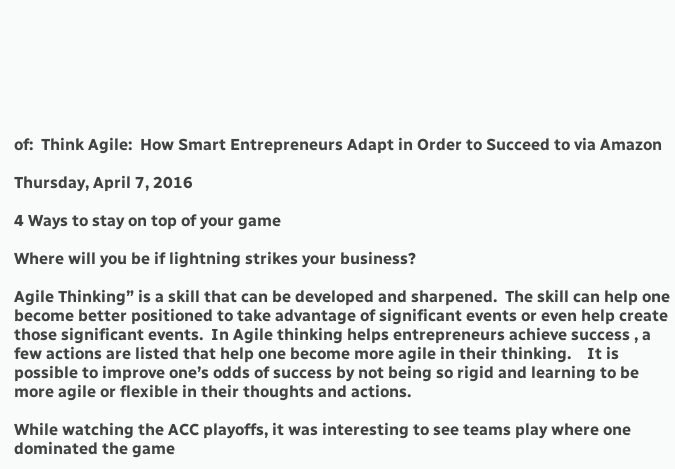of:  Think Agile:  How Smart Entrepreneurs Adapt in Order to Succeed to via Amazon

Thursday, April 7, 2016

4 Ways to stay on top of your game

Where will you be if lightning strikes your business?

Agile Thinking” is a skill that can be developed and sharpened.  The skill can help one become better positioned to take advantage of significant events or even help create those significant events.  In Agile thinking helps entrepreneurs achieve success , a few actions are listed that help one become more agile in their thinking.    It is possible to improve one’s odds of success by not being so rigid and learning to be more agile or flexible in their thoughts and actions.

While watching the ACC playoffs, it was interesting to see teams play where one dominated the game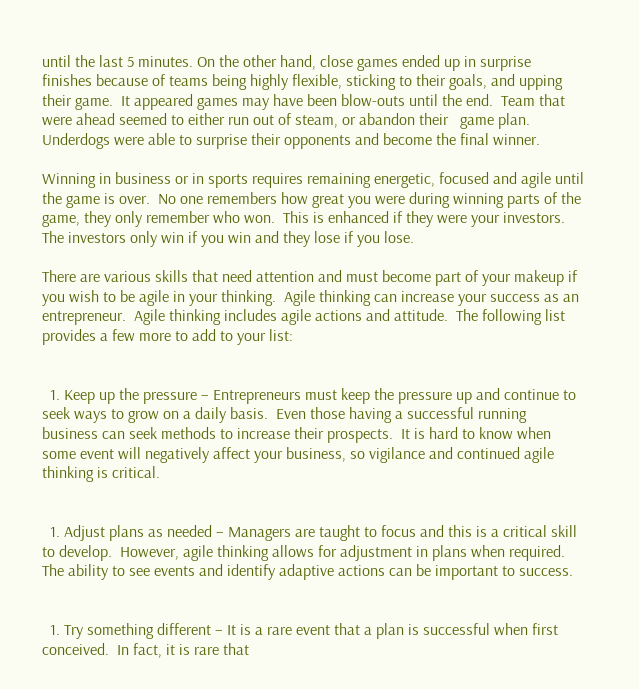until the last 5 minutes. On the other hand, close games ended up in surprise finishes because of teams being highly flexible, sticking to their goals, and upping their game.  It appeared games may have been blow-outs until the end.  Team that were ahead seemed to either run out of steam, or abandon their   game plan.  Underdogs were able to surprise their opponents and become the final winner.

Winning in business or in sports requires remaining energetic, focused and agile until the game is over.  No one remembers how great you were during winning parts of the game, they only remember who won.  This is enhanced if they were your investors.  The investors only win if you win and they lose if you lose.

There are various skills that need attention and must become part of your makeup if you wish to be agile in your thinking.  Agile thinking can increase your success as an entrepreneur.  Agile thinking includes agile actions and attitude.  The following list provides a few more to add to your list:


  1. Keep up the pressure – Entrepreneurs must keep the pressure up and continue to seek ways to grow on a daily basis.  Even those having a successful running business can seek methods to increase their prospects.  It is hard to know when some event will negatively affect your business, so vigilance and continued agile thinking is critical.


  1. Adjust plans as needed – Managers are taught to focus and this is a critical skill to develop.  However, agile thinking allows for adjustment in plans when required.  The ability to see events and identify adaptive actions can be important to success.


  1. Try something different – It is a rare event that a plan is successful when first conceived.  In fact, it is rare that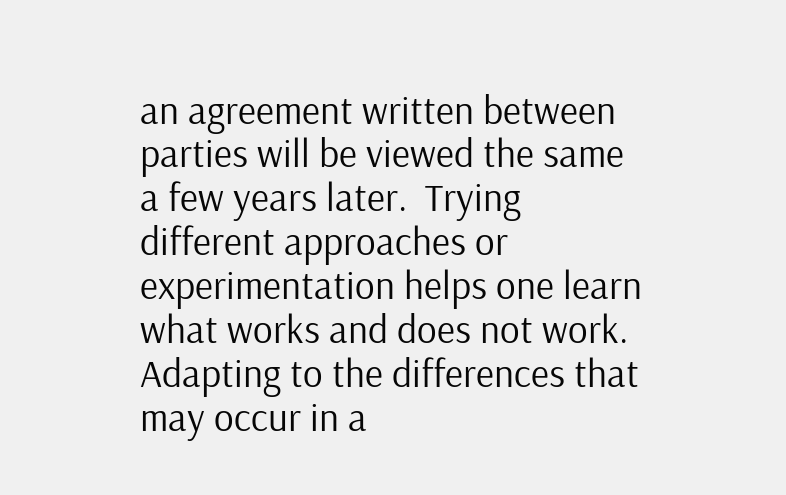an agreement written between parties will be viewed the same a few years later.  Trying different approaches or experimentation helps one learn what works and does not work.  Adapting to the differences that may occur in a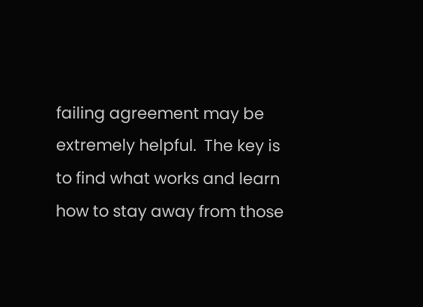failing agreement may be extremely helpful.  The key is to find what works and learn how to stay away from those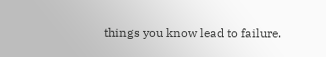things you know lead to failure.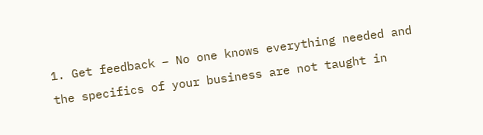1. Get feedback – No one knows everything needed and the specifics of your business are not taught in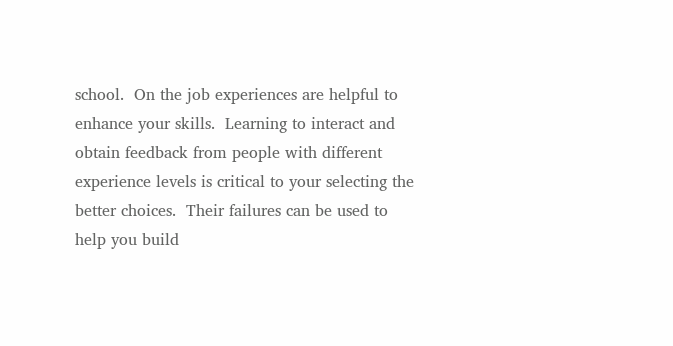school.  On the job experiences are helpful to enhance your skills.  Learning to interact and obtain feedback from people with different experience levels is critical to your selecting the better choices.  Their failures can be used to help you build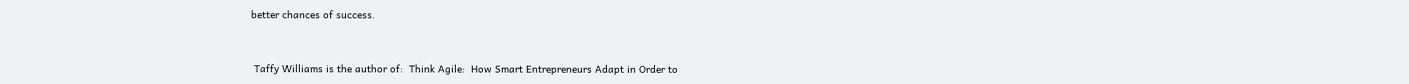better chances of success.


 Taffy Williams is the author of:  Think Agile:  How Smart Entrepreneurs Adapt in Order to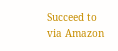Succeed to via Amazon